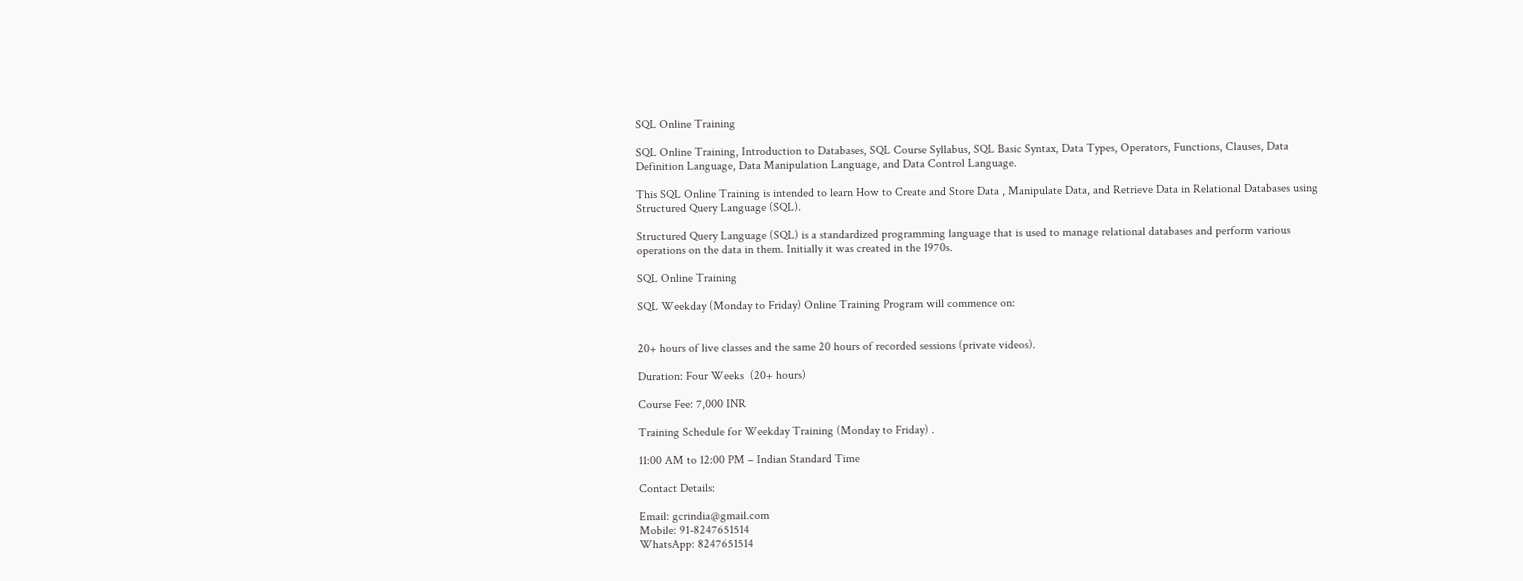SQL Online Training

SQL Online Training, Introduction to Databases, SQL Course Syllabus, SQL Basic Syntax, Data Types, Operators, Functions, Clauses, Data Definition Language, Data Manipulation Language, and Data Control Language.

This SQL Online Training is intended to learn How to Create and Store Data , Manipulate Data, and Retrieve Data in Relational Databases using Structured Query Language (SQL).

Structured Query Language (SQL) is a standardized programming language that is used to manage relational databases and perform various operations on the data in them. Initially it was created in the 1970s.

SQL Online Training

SQL Weekday (Monday to Friday) Online Training Program will commence on:


20+ hours of live classes and the same 20 hours of recorded sessions (private videos).

Duration: Four Weeks  (20+ hours)

Course Fee: 7,000 INR

Training Schedule for Weekday Training (Monday to Friday) .

11:00 AM to 12:00 PM – Indian Standard Time

Contact Details:

Email: gcrindia@gmail.com
Mobile: 91-8247651514
WhatsApp: 8247651514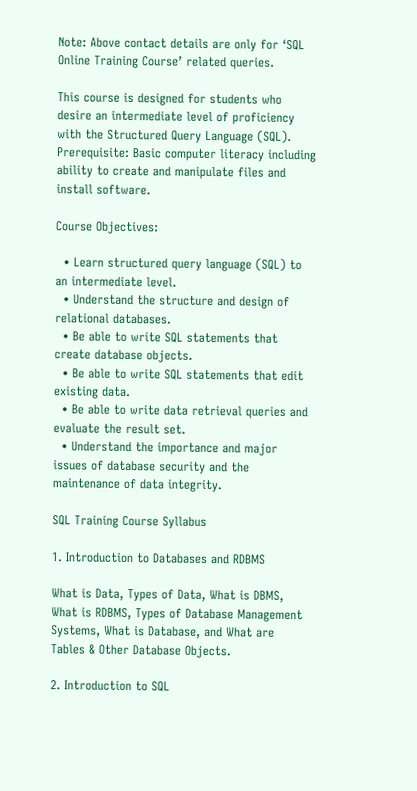Note: Above contact details are only for ‘SQL Online Training Course’ related queries.

This course is designed for students who desire an intermediate level of proficiency with the Structured Query Language (SQL). Prerequisite: Basic computer literacy including ability to create and manipulate files and install software.

Course Objectives:

  • Learn structured query language (SQL) to an intermediate level.
  • Understand the structure and design of relational databases.
  • Be able to write SQL statements that create database objects.
  • Be able to write SQL statements that edit existing data.
  • Be able to write data retrieval queries and evaluate the result set.
  • Understand the importance and major issues of database security and the maintenance of data integrity.

SQL Training Course Syllabus

1. Introduction to Databases and RDBMS

What is Data, Types of Data, What is DBMS, What is RDBMS, Types of Database Management Systems, What is Database, and What are Tables & Other Database Objects.

2. Introduction to SQL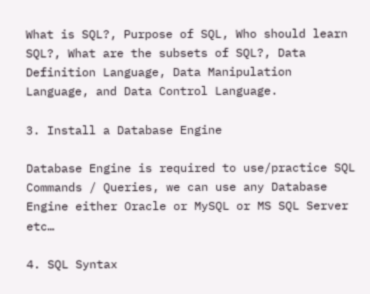What is SQL?, Purpose of SQL, Who should learn SQL?, What are the subsets of SQL?, Data Definition Language, Data Manipulation Language, and Data Control Language.

3. Install a Database Engine

Database Engine is required to use/practice SQL Commands / Queries, we can use any Database Engine either Oracle or MySQL or MS SQL Server etc…

4. SQL Syntax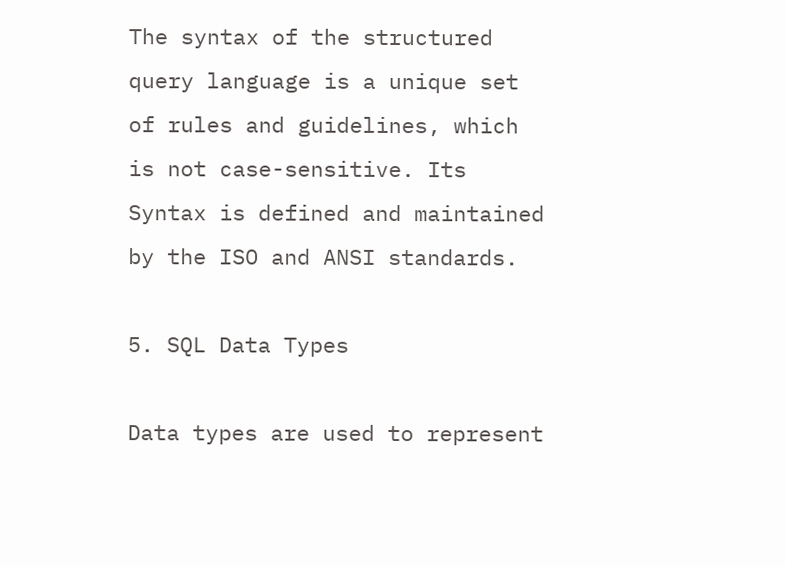The syntax of the structured query language is a unique set of rules and guidelines, which is not case-sensitive. Its Syntax is defined and maintained by the ISO and ANSI standards.

5. SQL Data Types

Data types are used to represent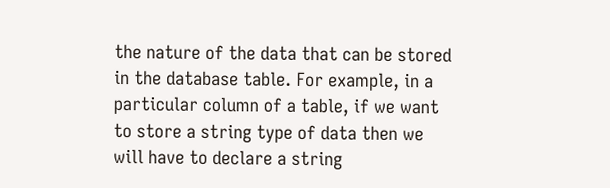the nature of the data that can be stored in the database table. For example, in a particular column of a table, if we want to store a string type of data then we will have to declare a string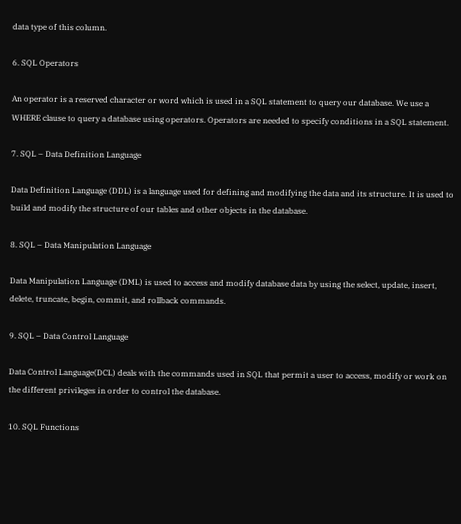data type of this column.

6. SQL Operators

An operator is a reserved character or word which is used in a SQL statement to query our database. We use a WHERE clause to query a database using operators. Operators are needed to specify conditions in a SQL statement.

7. SQL – Data Definition Language

Data Definition Language (DDL) is a language used for defining and modifying the data and its structure. It is used to build and modify the structure of our tables and other objects in the database.

8. SQL – Data Manipulation Language

Data Manipulation Language (DML) is used to access and modify database data by using the select, update, insert, delete, truncate, begin, commit, and rollback commands.

9. SQL – Data Control Language

Data Control Language(DCL) deals with the commands used in SQL that permit a user to access, modify or work on the different privileges in order to control the database.

10. SQL Functions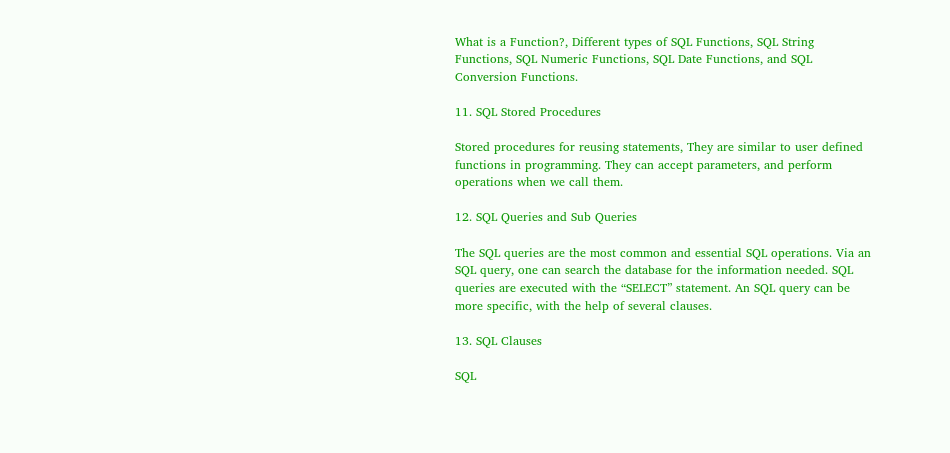What is a Function?, Different types of SQL Functions, SQL String Functions, SQL Numeric Functions, SQL Date Functions, and SQL Conversion Functions.

11. SQL Stored Procedures

Stored procedures for reusing statements, They are similar to user defined functions in programming. They can accept parameters, and perform operations when we call them.

12. SQL Queries and Sub Queries

The SQL queries are the most common and essential SQL operations. Via an SQL query, one can search the database for the information needed. SQL queries are executed with the “SELECT” statement. An SQL query can be more specific, with the help of several clauses.

13. SQL Clauses

SQL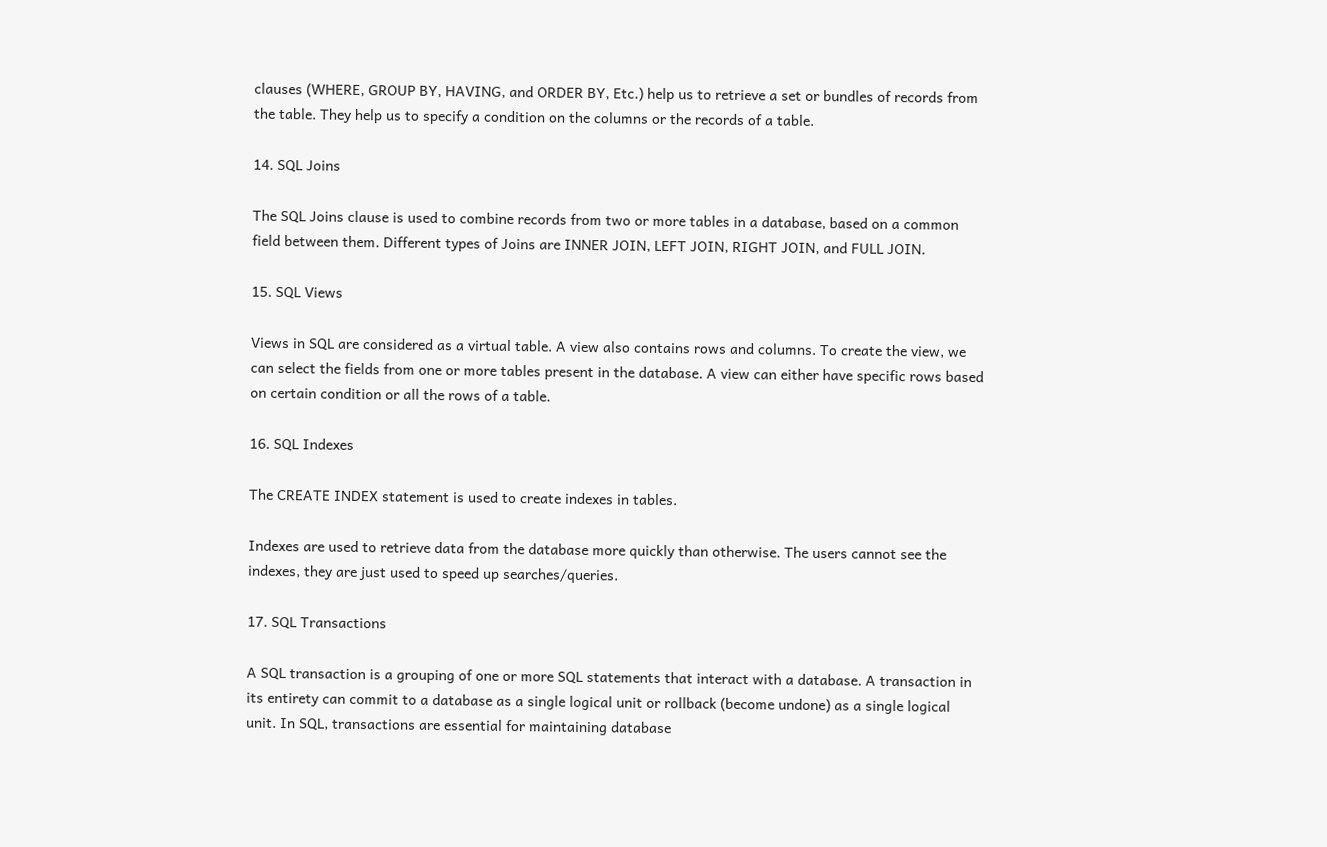clauses (WHERE, GROUP BY, HAVING, and ORDER BY, Etc.) help us to retrieve a set or bundles of records from the table. They help us to specify a condition on the columns or the records of a table.

14. SQL Joins

The SQL Joins clause is used to combine records from two or more tables in a database, based on a common field between them. Different types of Joins are INNER JOIN, LEFT JOIN, RIGHT JOIN, and FULL JOIN.

15. SQL Views

Views in SQL are considered as a virtual table. A view also contains rows and columns. To create the view, we can select the fields from one or more tables present in the database. A view can either have specific rows based on certain condition or all the rows of a table.

16. SQL Indexes

The CREATE INDEX statement is used to create indexes in tables.

Indexes are used to retrieve data from the database more quickly than otherwise. The users cannot see the indexes, they are just used to speed up searches/queries.

17. SQL Transactions

A SQL transaction is a grouping of one or more SQL statements that interact with a database. A transaction in its entirety can commit to a database as a single logical unit or rollback (become undone) as a single logical unit. In SQL, transactions are essential for maintaining database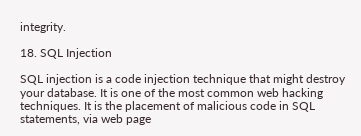integrity.

18. SQL Injection

SQL injection is a code injection technique that might destroy your database. It is one of the most common web hacking techniques. It is the placement of malicious code in SQL statements, via web page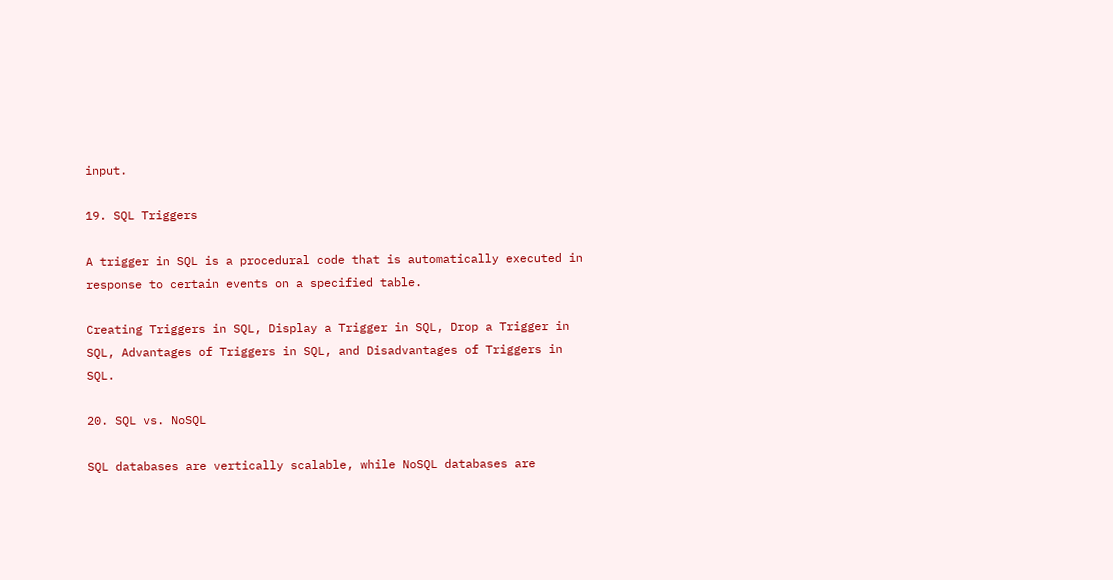input.

19. SQL Triggers

A trigger in SQL is a procedural code that is automatically executed in response to certain events on a specified table.

Creating Triggers in SQL, Display a Trigger in SQL, Drop a Trigger in SQL, Advantages of Triggers in SQL, and Disadvantages of Triggers in SQL.

20. SQL vs. NoSQL

SQL databases are vertically scalable, while NoSQL databases are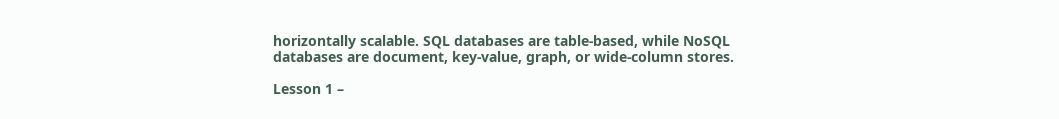horizontally scalable. SQL databases are table-based, while NoSQL databases are document, key-value, graph, or wide-column stores.

Lesson 1 –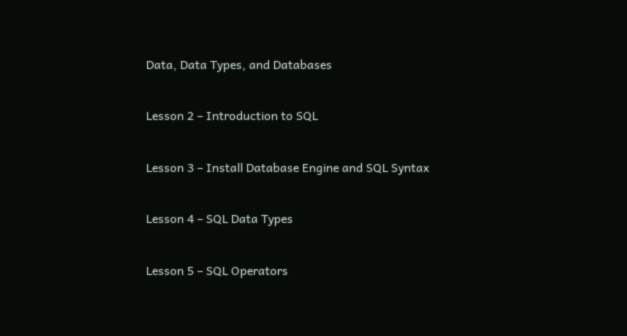Data, Data Types, and Databases

Lesson 2 – Introduction to SQL

Lesson 3 – Install Database Engine and SQL Syntax

Lesson 4 – SQL Data Types

Lesson 5 – SQL Operators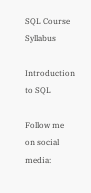SQL Course Syllabus

Introduction to SQL

Follow me on social media: